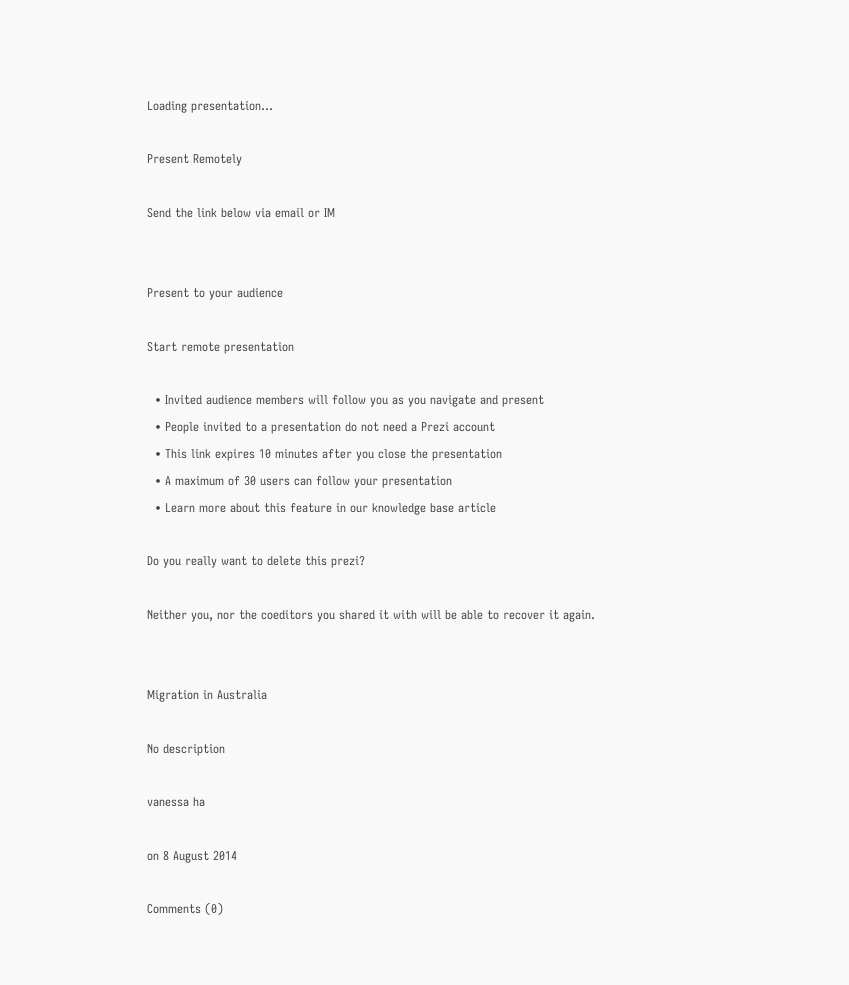Loading presentation...

Present Remotely

Send the link below via email or IM


Present to your audience

Start remote presentation

  • Invited audience members will follow you as you navigate and present
  • People invited to a presentation do not need a Prezi account
  • This link expires 10 minutes after you close the presentation
  • A maximum of 30 users can follow your presentation
  • Learn more about this feature in our knowledge base article

Do you really want to delete this prezi?

Neither you, nor the coeditors you shared it with will be able to recover it again.


Migration in Australia

No description

vanessa ha

on 8 August 2014

Comments (0)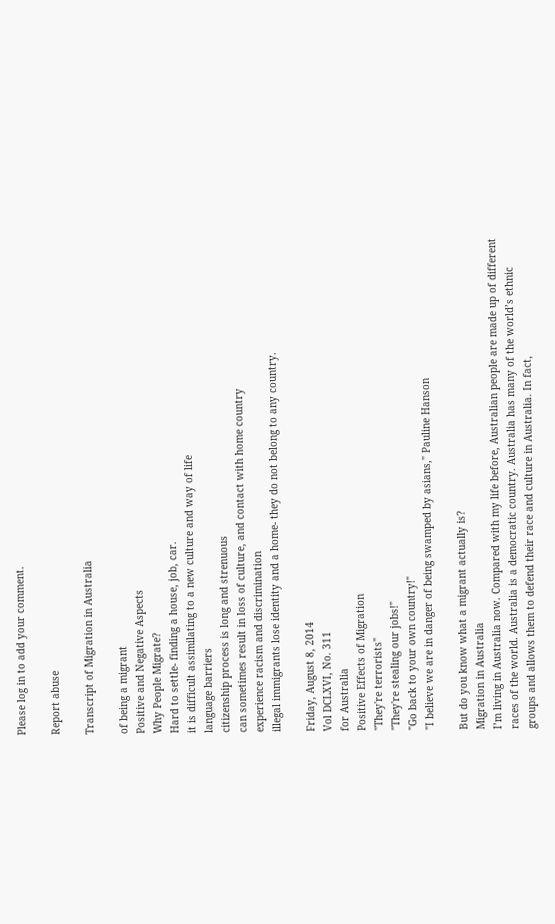Please log in to add your comment.

Report abuse

Transcript of Migration in Australia

of being a migrant
Positive and Negative Aspects
Why People Migrate?
Hard to settle- finding a house, job, car.
it is difficult assimilating to a new culture and way of life
language barriers
citizenship process is long and strenuous
can sometimes result in loss of culture, and contact with home country
experience racism and discrimination
illegal immigrants lose identity and a home- they do not belong to any country.

Friday, August 8, 2014
Vol DCLXVI, No. 311
for Australia
Positive Effects of Migration
"They're terrorists"
"They're stealing our jobs!"
"Go back to your own country!"
"I believe we are in danger of being swamped by asians," Pauline Hanson

But do you know what a migrant actually is?
Migration in Australia
I’m living in Australia now. Compared with my life before, Australian people are made up of different races of the world. Australia is a democratic country. Australia has many of the world’s ethnic groups and allows them to defend their race and culture in Australia. In fact,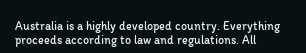Australia is a highly developed country. Everything proceeds according to law and regulations. All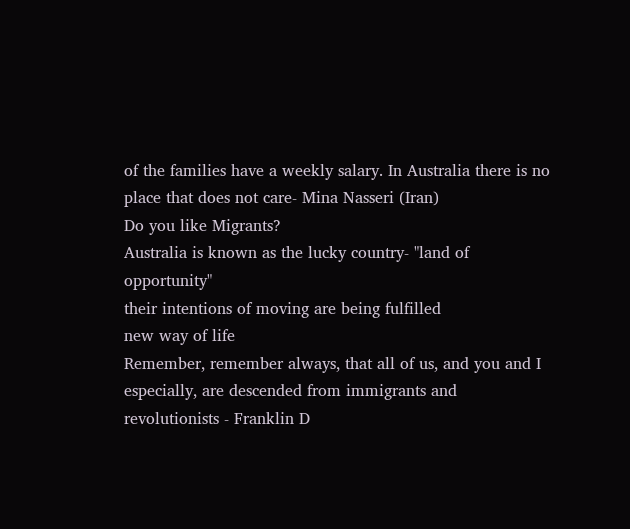of the families have a weekly salary. In Australia there is no place that does not care- Mina Nasseri (Iran)
Do you like Migrants?
Australia is known as the lucky country- "land of opportunity"
their intentions of moving are being fulfilled
new way of life
Remember, remember always, that all of us, and you and I especially, are descended from immigrants and revolutionists - Franklin D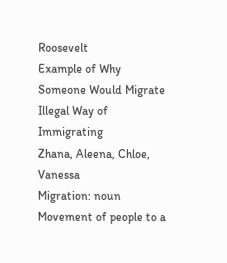Roosevelt
Example of Why Someone Would Migrate
Illegal Way of Immigrating
Zhana, Aleena, Chloe, Vanessa
Migration: noun
Movement of people to a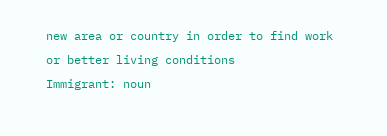new area or country in order to find work or better living conditions
Immigrant: noun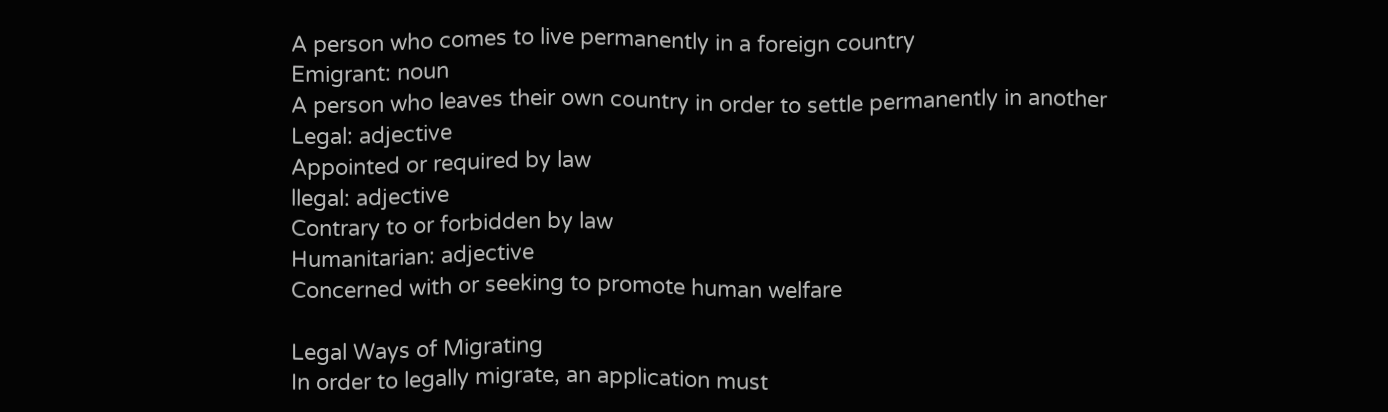A person who comes to live permanently in a foreign country
Emigrant: noun
A person who leaves their own country in order to settle permanently in another
Legal: adjective
Appointed or required by law
llegal: adjective
Contrary to or forbidden by law
Humanitarian: adjective
Concerned with or seeking to promote human welfare

Legal Ways of Migrating
In order to legally migrate, an application must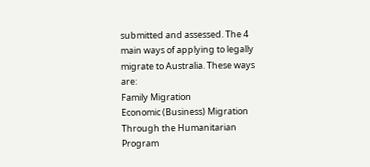submitted and assessed. The 4 main ways of applying to legally migrate to Australia. These ways are:
Family Migration
Economic (Business) Migration
Through the Humanitarian Program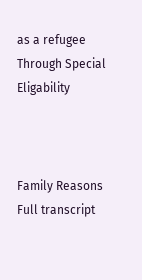as a refugee
Through Special Eligability



Family Reasons
Full transcript